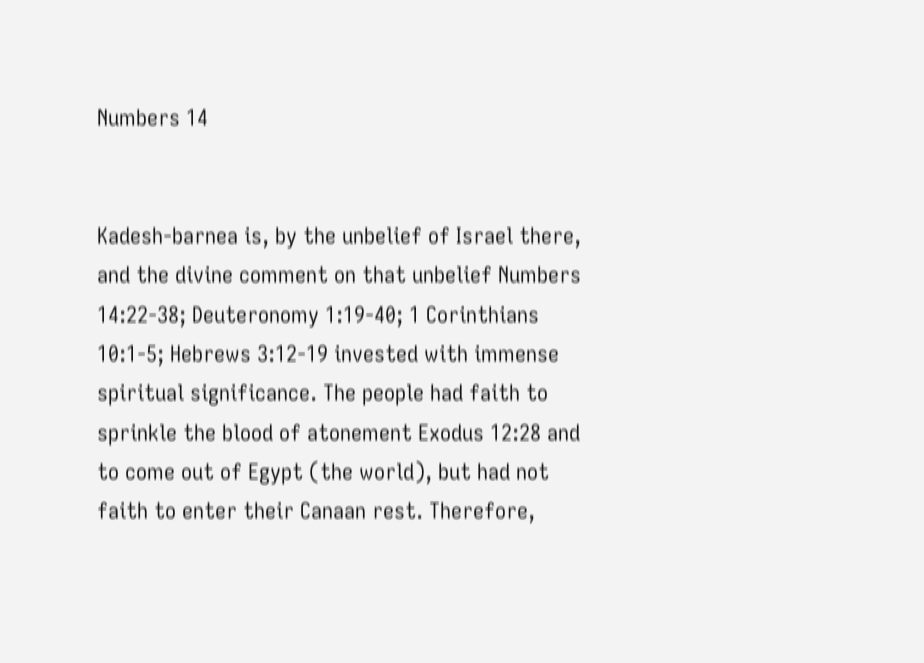Numbers 14


Kadesh-barnea is, by the unbelief of Israel there, and the divine comment on that unbelief Numbers 14:22-38; Deuteronomy 1:19-40; 1 Corinthians 10:1-5; Hebrews 3:12-19 invested with immense spiritual significance. The people had faith to sprinkle the blood of atonement Exodus 12:28 and to come out of Egypt (the world), but had not faith to enter their Canaan rest. Therefore,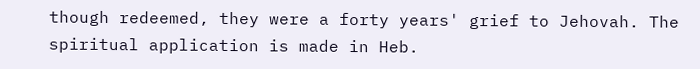though redeemed, they were a forty years' grief to Jehovah. The spiritual application is made in Heb.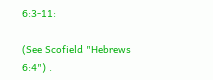6:3-11:

(See Scofield "Hebrews 6:4") .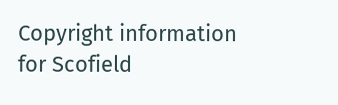Copyright information for Scofield